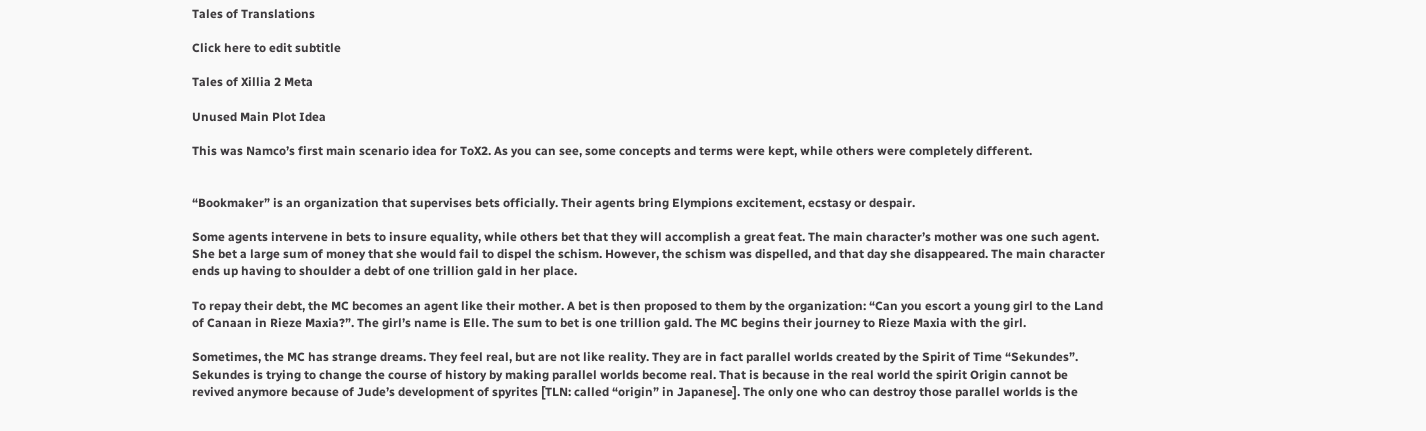Tales of Translations

Click here to edit subtitle

Tales of Xillia 2 Meta

Unused Main Plot Idea

This was Namco’s first main scenario idea for ToX2. As you can see, some concepts and terms were kept, while others were completely different.


“Bookmaker” is an organization that supervises bets officially. Their agents bring Elympions excitement, ecstasy or despair.

Some agents intervene in bets to insure equality, while others bet that they will accomplish a great feat. The main character’s mother was one such agent. She bet a large sum of money that she would fail to dispel the schism. However, the schism was dispelled, and that day she disappeared. The main character ends up having to shoulder a debt of one trillion gald in her place.

To repay their debt, the MC becomes an agent like their mother. A bet is then proposed to them by the organization: “Can you escort a young girl to the Land of Canaan in Rieze Maxia?”. The girl’s name is Elle. The sum to bet is one trillion gald. The MC begins their journey to Rieze Maxia with the girl.

Sometimes, the MC has strange dreams. They feel real, but are not like reality. They are in fact parallel worlds created by the Spirit of Time “Sekundes”. Sekundes is trying to change the course of history by making parallel worlds become real. That is because in the real world the spirit Origin cannot be revived anymore because of Jude’s development of spyrites [TLN: called “origin” in Japanese]. The only one who can destroy those parallel worlds is the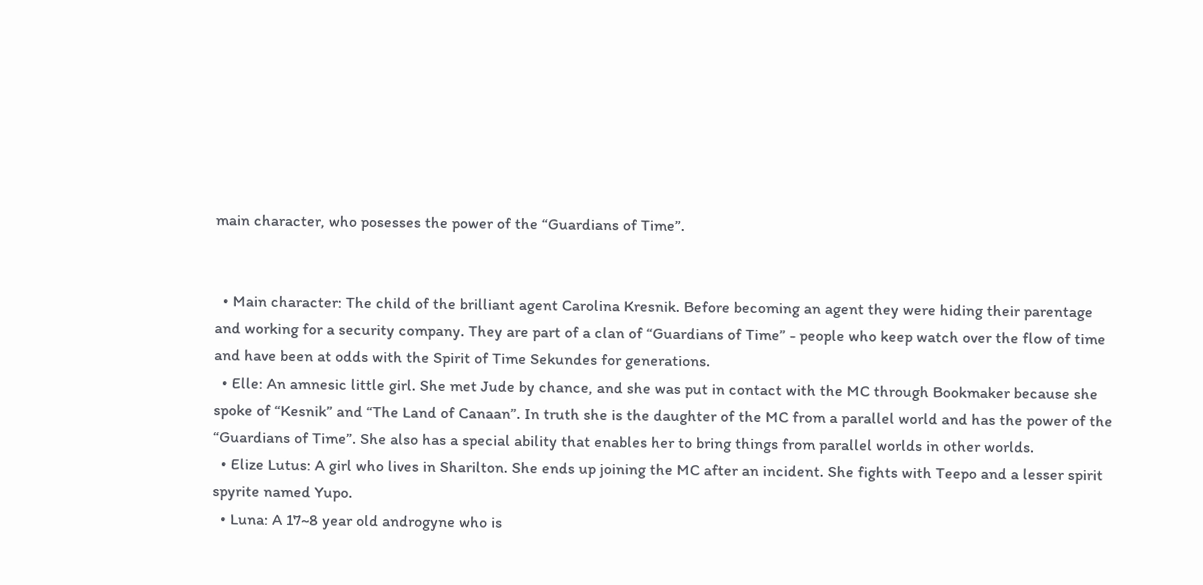main character, who posesses the power of the “Guardians of Time”.


  • Main character: The child of the brilliant agent Carolina Kresnik. Before becoming an agent they were hiding their parentage and working for a security company. They are part of a clan of “Guardians of Time” - people who keep watch over the flow of time and have been at odds with the Spirit of Time Sekundes for generations.
  • Elle: An amnesic little girl. She met Jude by chance, and she was put in contact with the MC through Bookmaker because she spoke of “Kesnik” and “The Land of Canaan”. In truth she is the daughter of the MC from a parallel world and has the power of the “Guardians of Time”. She also has a special ability that enables her to bring things from parallel worlds in other worlds.
  • Elize Lutus: A girl who lives in Sharilton. She ends up joining the MC after an incident. She fights with Teepo and a lesser spirit spyrite named Yupo.
  • Luna: A 17~8 year old androgyne who is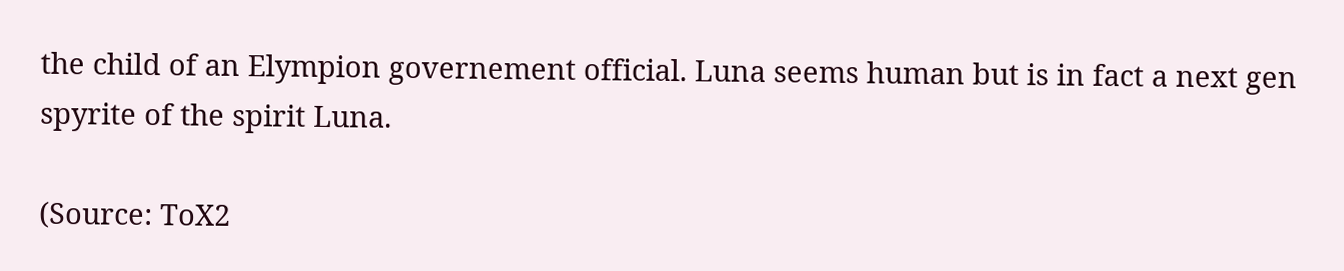the child of an Elympion governement official. Luna seems human but is in fact a next gen spyrite of the spirit Luna.

(Source: ToX2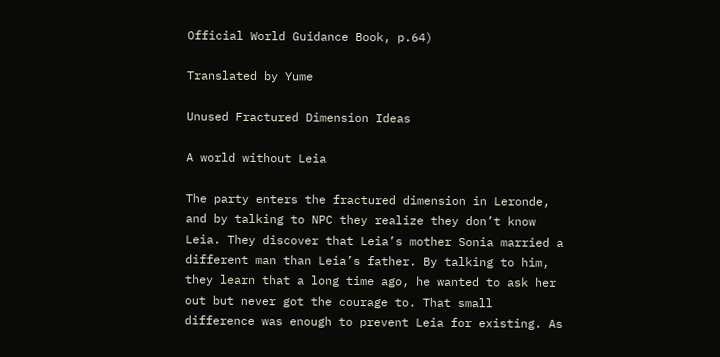Official World Guidance Book, p.64)

Translated by Yume

Unused Fractured Dimension Ideas

A world without Leia

The party enters the fractured dimension in Leronde, and by talking to NPC they realize they don’t know Leia. They discover that Leia’s mother Sonia married a different man than Leia’s father. By talking to him, they learn that a long time ago, he wanted to ask her out but never got the courage to. That small difference was enough to prevent Leia for existing. As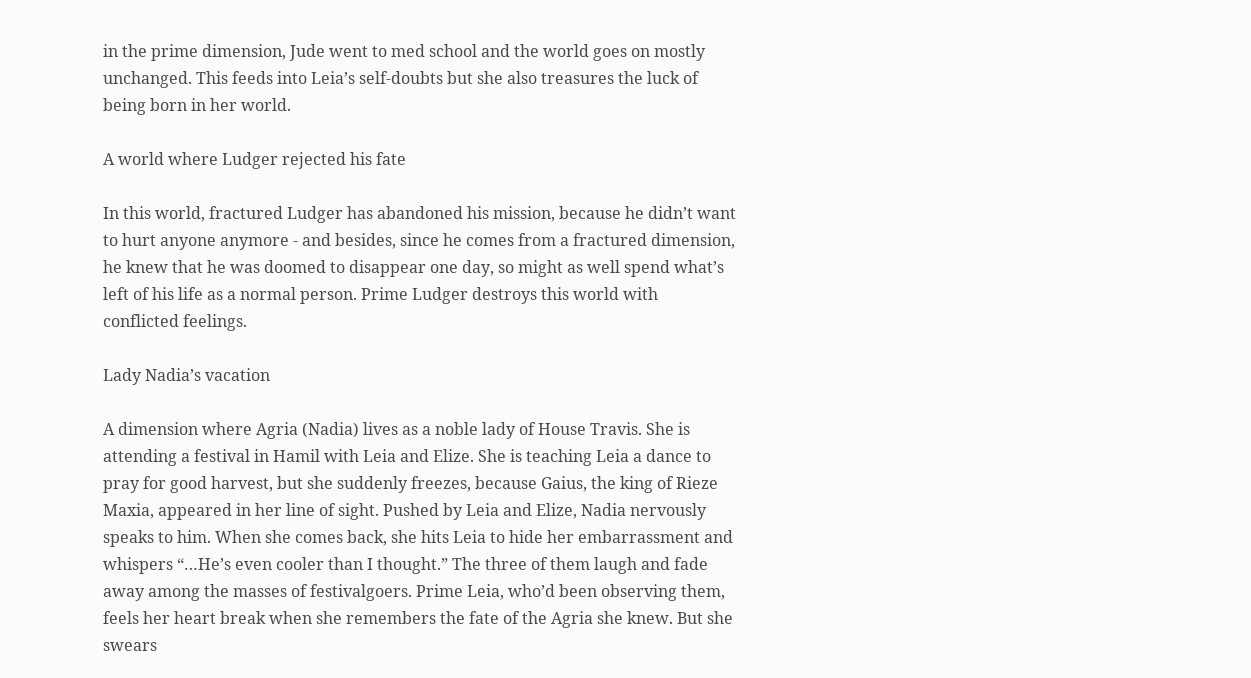in the prime dimension, Jude went to med school and the world goes on mostly unchanged. This feeds into Leia’s self-doubts but she also treasures the luck of being born in her world.

A world where Ludger rejected his fate

In this world, fractured Ludger has abandoned his mission, because he didn’t want to hurt anyone anymore - and besides, since he comes from a fractured dimension, he knew that he was doomed to disappear one day, so might as well spend what’s left of his life as a normal person. Prime Ludger destroys this world with conflicted feelings.

Lady Nadia’s vacation

A dimension where Agria (Nadia) lives as a noble lady of House Travis. She is attending a festival in Hamil with Leia and Elize. She is teaching Leia a dance to pray for good harvest, but she suddenly freezes, because Gaius, the king of Rieze Maxia, appeared in her line of sight. Pushed by Leia and Elize, Nadia nervously speaks to him. When she comes back, she hits Leia to hide her embarrassment and whispers “…He’s even cooler than I thought.” The three of them laugh and fade away among the masses of festivalgoers. Prime Leia, who’d been observing them, feels her heart break when she remembers the fate of the Agria she knew. But she swears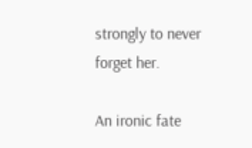strongly to never forget her.

An ironic fate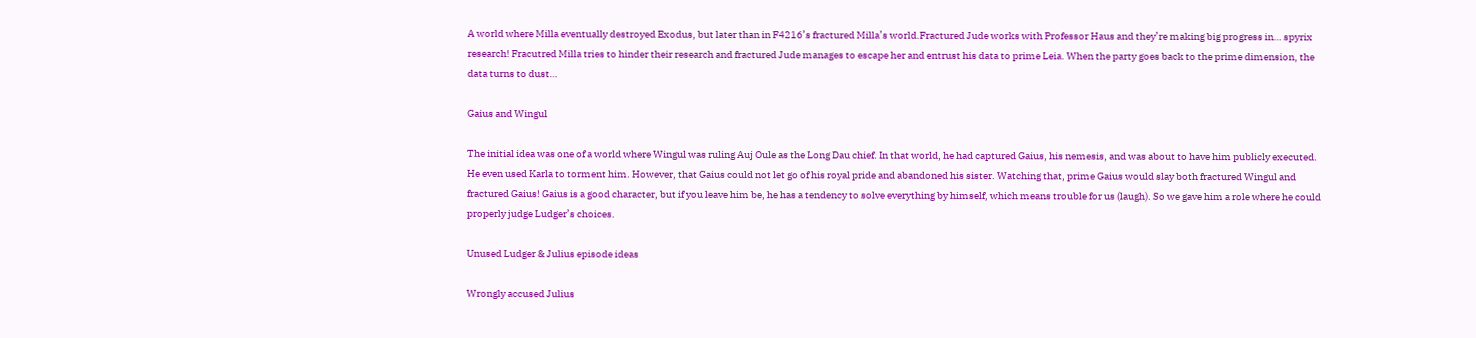A world where Milla eventually destroyed Exodus, but later than in F4216’s fractured Milla’s world.Fractured Jude works with Professor Haus and they’re making big progress in… spyrix research! Fracutred Milla tries to hinder their research and fractured Jude manages to escape her and entrust his data to prime Leia. When the party goes back to the prime dimension, the data turns to dust…

Gaius and Wingul

The initial idea was one of a world where Wingul was ruling Auj Oule as the Long Dau chief. In that world, he had captured Gaius, his nemesis, and was about to have him publicly executed. He even used Karla to torment him. However, that Gaius could not let go of his royal pride and abandoned his sister. Watching that, prime Gaius would slay both fractured Wingul and fractured Gaius! Gaius is a good character, but if you leave him be, he has a tendency to solve everything by himself, which means trouble for us (laugh). So we gave him a role where he could properly judge Ludger’s choices.

Unused Ludger & Julius episode ideas

Wrongly accused Julius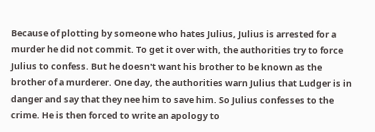Because of plotting by someone who hates Julius, Julius is arrested for a murder he did not commit. To get it over with, the authorities try to force Julius to confess. But he doesn't want his brother to be known as the brother of a murderer. One day, the authorities warn Julius that Ludger is in danger and say that they nee him to save him. So Julius confesses to the crime. He is then forced to write an apology to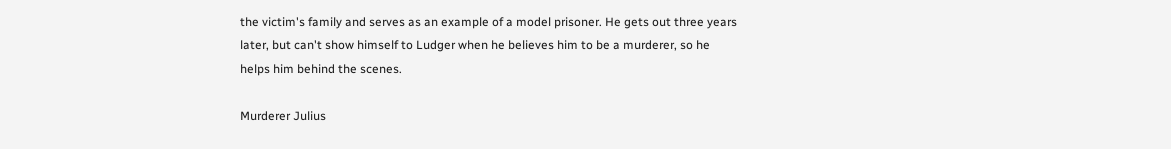the victim's family and serves as an example of a model prisoner. He gets out three years later, but can't show himself to Ludger when he believes him to be a murderer, so he helps him behind the scenes.

Murderer Julius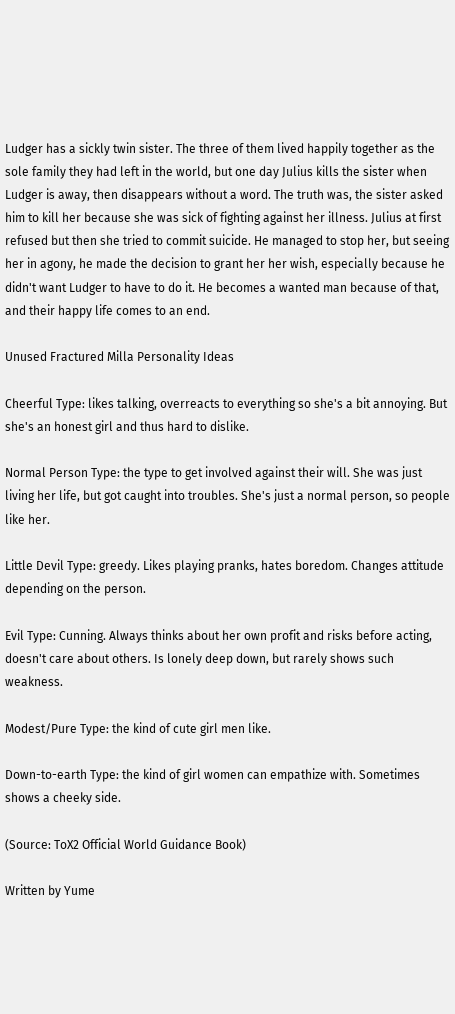Ludger has a sickly twin sister. The three of them lived happily together as the sole family they had left in the world, but one day Julius kills the sister when Ludger is away, then disappears without a word. The truth was, the sister asked him to kill her because she was sick of fighting against her illness. Julius at first refused but then she tried to commit suicide. He managed to stop her, but seeing her in agony, he made the decision to grant her her wish, especially because he didn't want Ludger to have to do it. He becomes a wanted man because of that, and their happy life comes to an end.

Unused Fractured Milla Personality Ideas

Cheerful Type: likes talking, overreacts to everything so she's a bit annoying. But she's an honest girl and thus hard to dislike.

Normal Person Type: the type to get involved against their will. She was just living her life, but got caught into troubles. She's just a normal person, so people like her.

Little Devil Type: greedy. Likes playing pranks, hates boredom. Changes attitude depending on the person.

Evil Type: Cunning. Always thinks about her own profit and risks before acting, doesn't care about others. Is lonely deep down, but rarely shows such weakness.

Modest/Pure Type: the kind of cute girl men like.

Down-to-earth Type: the kind of girl women can empathize with. Sometimes shows a cheeky side.

(Source: ToX2 Official World Guidance Book)

Written by Yume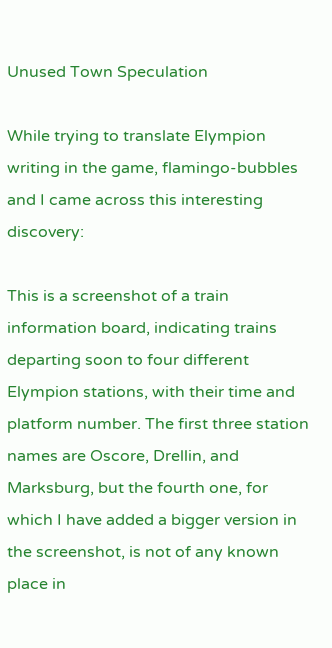Unused Town Speculation

While trying to translate Elympion writing in the game, flamingo-bubbles and I came across this interesting discovery:

This is a screenshot of a train information board, indicating trains departing soon to four different Elympion stations, with their time and platform number. The first three station names are Oscore, Drellin, and Marksburg, but the fourth one, for which I have added a bigger version in the screenshot, is not of any known place in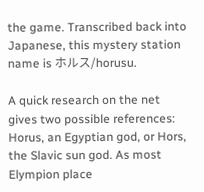the game. Transcribed back into Japanese, this mystery station name is ホルス/horusu.

A quick research on the net gives two possible references: Horus, an Egyptian god, or Hors, the Slavic sun god. As most Elympion place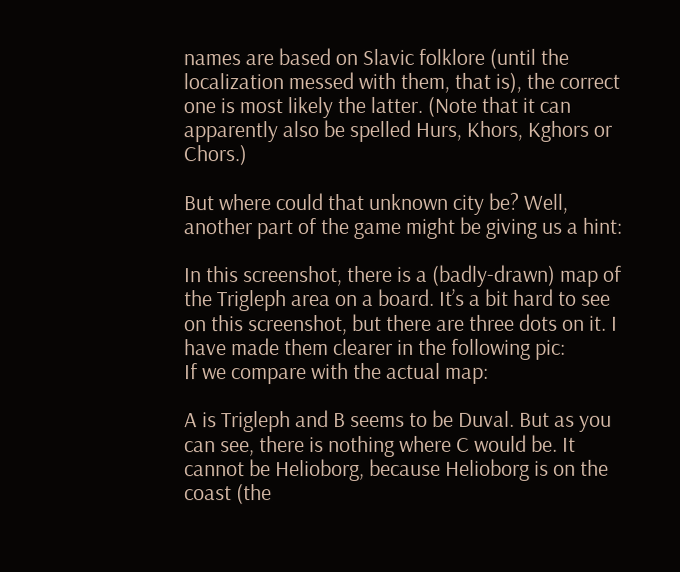names are based on Slavic folklore (until the localization messed with them, that is), the correct one is most likely the latter. (Note that it can apparently also be spelled Hurs, Khors, Kghors or Chors.)

But where could that unknown city be? Well, another part of the game might be giving us a hint:

In this screenshot, there is a (badly-drawn) map of the Trigleph area on a board. It’s a bit hard to see on this screenshot, but there are three dots on it. I have made them clearer in the following pic:
If we compare with the actual map:

A is Trigleph and B seems to be Duval. But as you can see, there is nothing where C would be. It cannot be Helioborg, because Helioborg is on the coast (the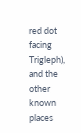red dot facing Trigleph), and the other known places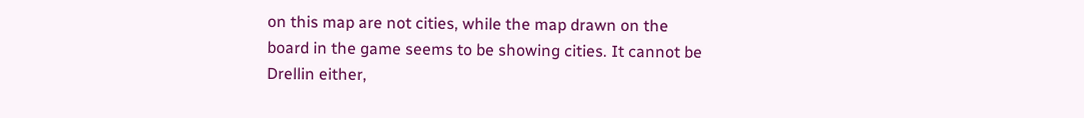on this map are not cities, while the map drawn on the board in the game seems to be showing cities. It cannot be Drellin either,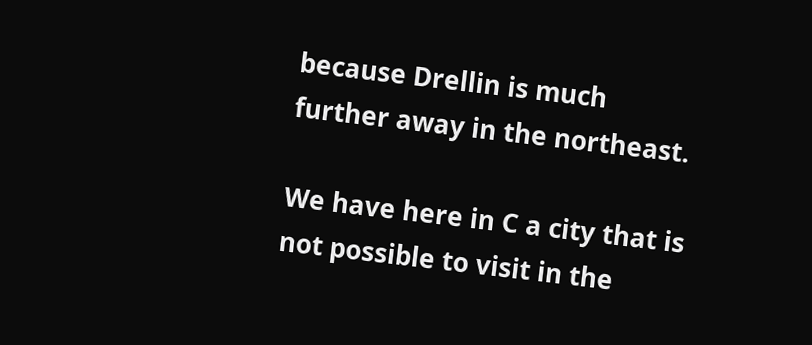because Drellin is much further away in the northeast.

We have here in C a city that is not possible to visit in the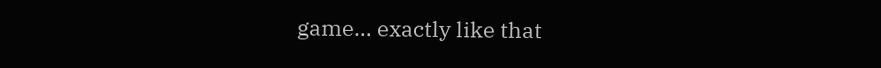game… exactly like that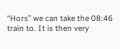“Hors” we can take the 08:46 train to. It is then very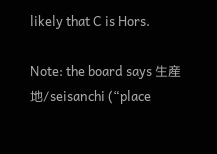likely that C is Hors.

Note: the board says 生産地/seisanchi (“place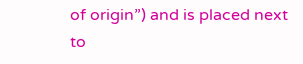of origin”) and is placed next to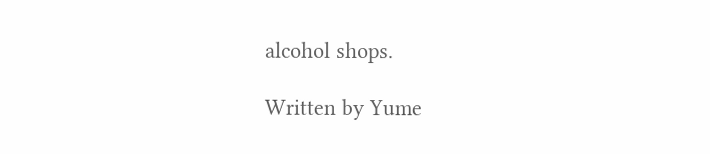alcohol shops.

Written by Yume